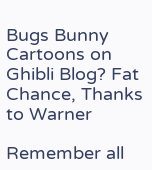Bugs Bunny Cartoons on Ghibli Blog? Fat Chance, Thanks to Warner

Remember all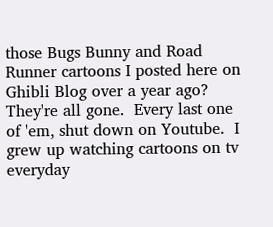those Bugs Bunny and Road Runner cartoons I posted here on Ghibli Blog over a year ago?  They're all gone.  Every last one of 'em, shut down on Youtube.  I grew up watching cartoons on tv everyday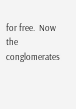for free.  Now the conglomerates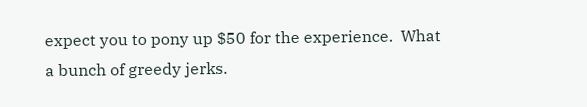expect you to pony up $50 for the experience.  What a bunch of greedy jerks.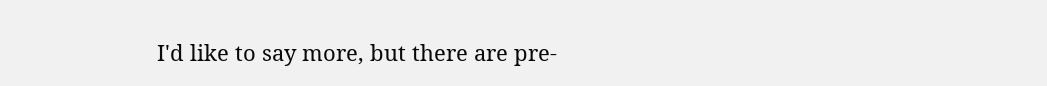I'd like to say more, but there are pre-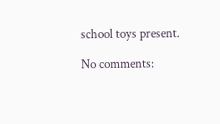school toys present.

No comments: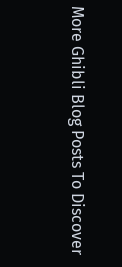More Ghibli Blog Posts To Discover